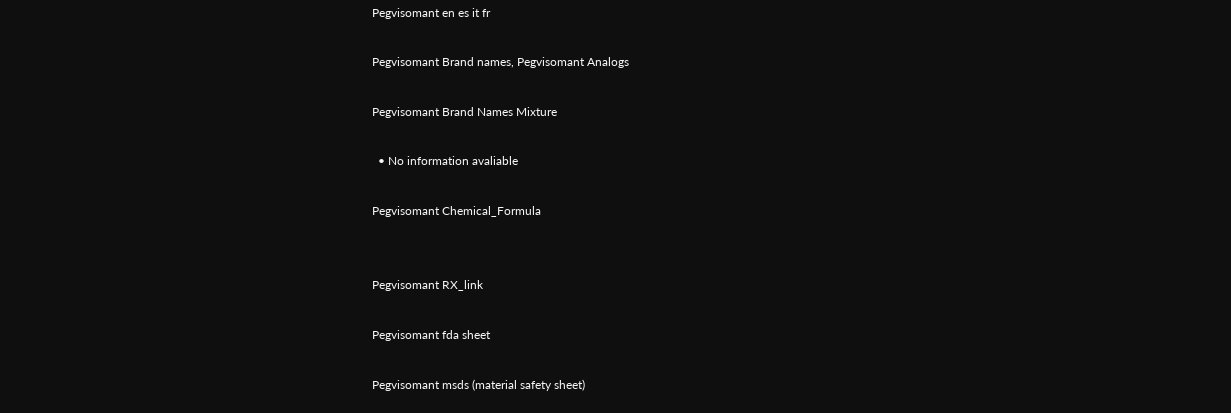Pegvisomant en es it fr

Pegvisomant Brand names, Pegvisomant Analogs

Pegvisomant Brand Names Mixture

  • No information avaliable

Pegvisomant Chemical_Formula


Pegvisomant RX_link

Pegvisomant fda sheet

Pegvisomant msds (material safety sheet)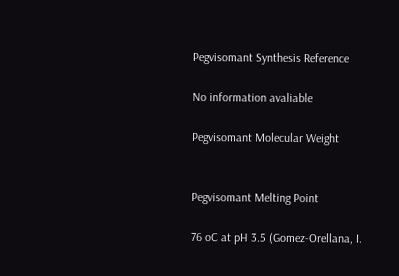Pegvisomant Synthesis Reference

No information avaliable

Pegvisomant Molecular Weight


Pegvisomant Melting Point

76 oC at pH 3.5 (Gomez-Orellana, I.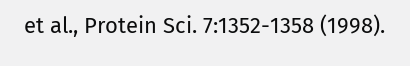et al., Protein Sci. 7:1352-1358 (1998).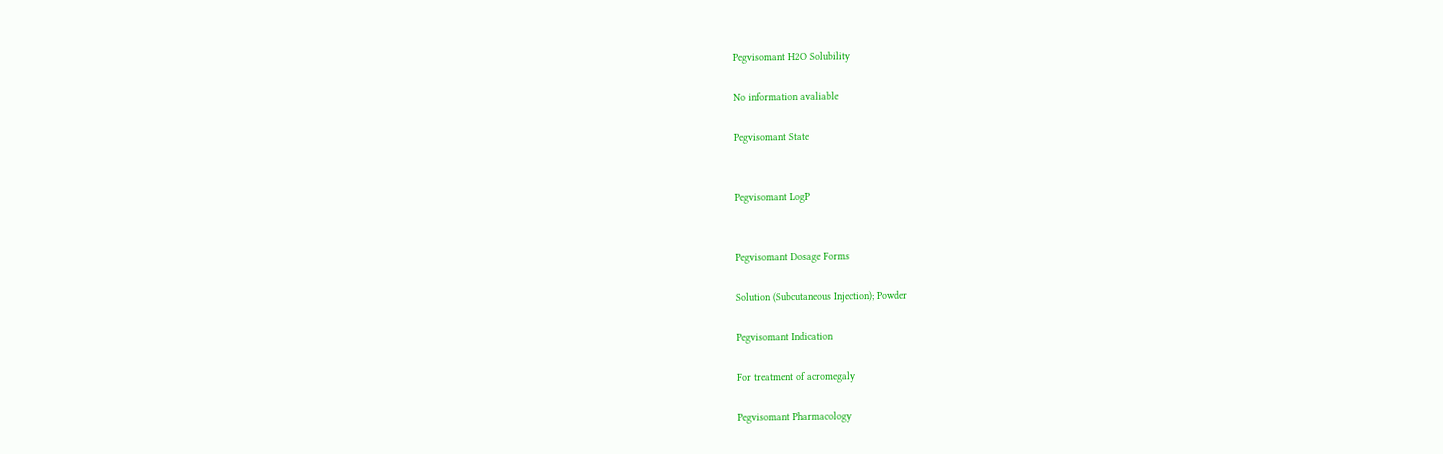Pegvisomant H2O Solubility

No information avaliable

Pegvisomant State


Pegvisomant LogP


Pegvisomant Dosage Forms

Solution (Subcutaneous Injection); Powder

Pegvisomant Indication

For treatment of acromegaly

Pegvisomant Pharmacology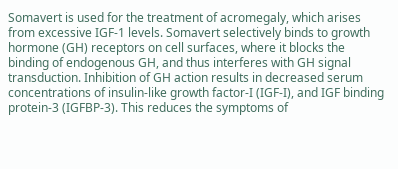Somavert is used for the treatment of acromegaly, which arises from excessive IGF-1 levels. Somavert selectively binds to growth hormone (GH) receptors on cell surfaces, where it blocks the binding of endogenous GH, and thus interferes with GH signal transduction. Inhibition of GH action results in decreased serum concentrations of insulin-like growth factor-I (IGF-I), and IGF binding protein-3 (IGFBP-3). This reduces the symptoms of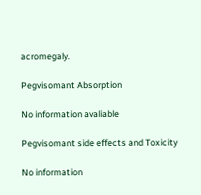acromegaly.

Pegvisomant Absorption

No information avaliable

Pegvisomant side effects and Toxicity

No information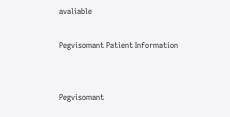avaliable

Pegvisomant Patient Information


Pegvisomant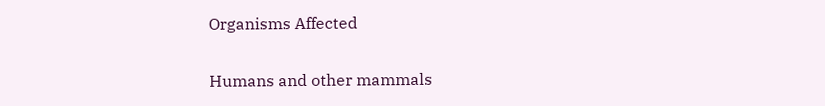Organisms Affected

Humans and other mammals